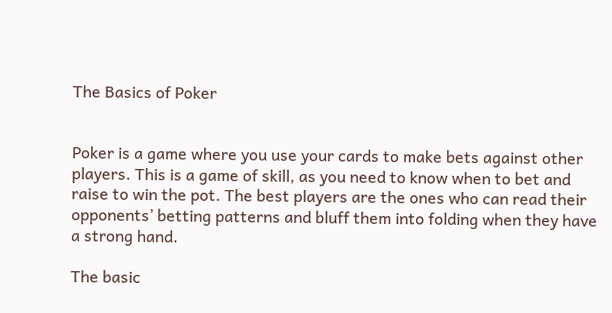The Basics of Poker


Poker is a game where you use your cards to make bets against other players. This is a game of skill, as you need to know when to bet and raise to win the pot. The best players are the ones who can read their opponents’ betting patterns and bluff them into folding when they have a strong hand.

The basic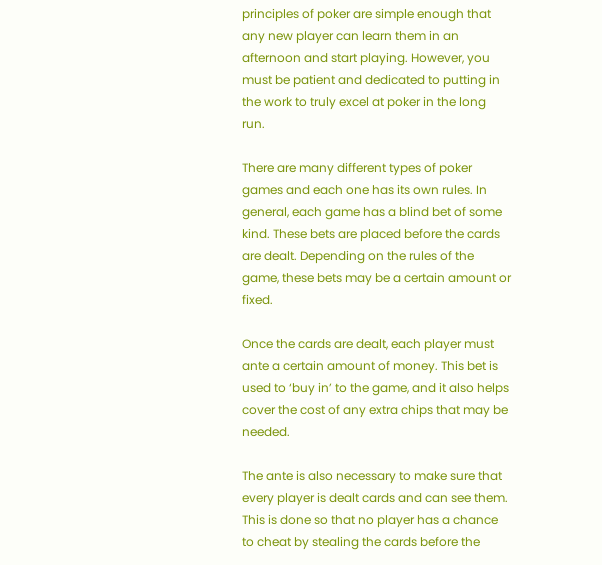principles of poker are simple enough that any new player can learn them in an afternoon and start playing. However, you must be patient and dedicated to putting in the work to truly excel at poker in the long run.

There are many different types of poker games and each one has its own rules. In general, each game has a blind bet of some kind. These bets are placed before the cards are dealt. Depending on the rules of the game, these bets may be a certain amount or fixed.

Once the cards are dealt, each player must ante a certain amount of money. This bet is used to ‘buy in’ to the game, and it also helps cover the cost of any extra chips that may be needed.

The ante is also necessary to make sure that every player is dealt cards and can see them. This is done so that no player has a chance to cheat by stealing the cards before the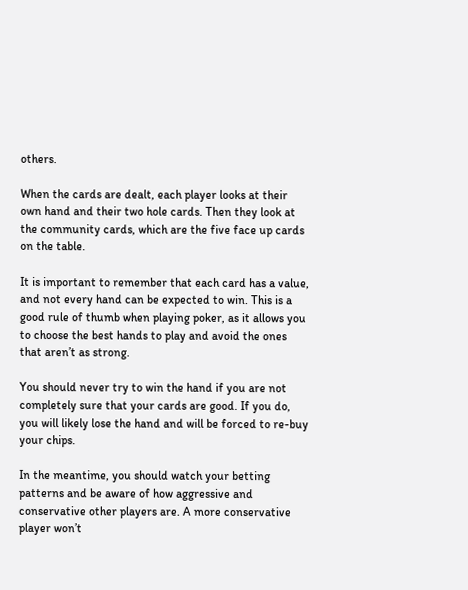others.

When the cards are dealt, each player looks at their own hand and their two hole cards. Then they look at the community cards, which are the five face up cards on the table.

It is important to remember that each card has a value, and not every hand can be expected to win. This is a good rule of thumb when playing poker, as it allows you to choose the best hands to play and avoid the ones that aren’t as strong.

You should never try to win the hand if you are not completely sure that your cards are good. If you do, you will likely lose the hand and will be forced to re-buy your chips.

In the meantime, you should watch your betting patterns and be aware of how aggressive and conservative other players are. A more conservative player won’t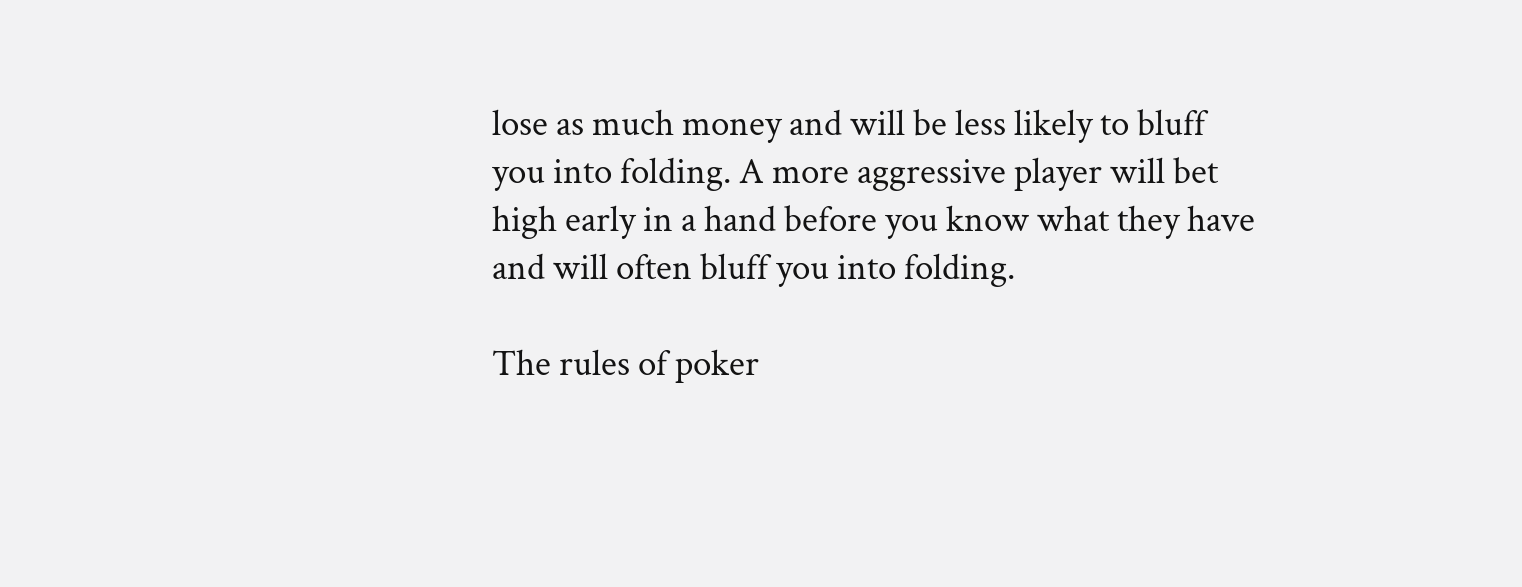lose as much money and will be less likely to bluff you into folding. A more aggressive player will bet high early in a hand before you know what they have and will often bluff you into folding.

The rules of poker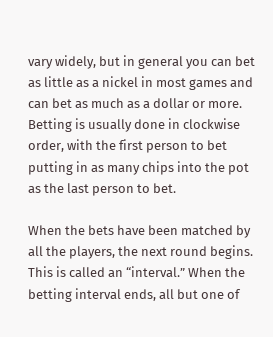vary widely, but in general you can bet as little as a nickel in most games and can bet as much as a dollar or more. Betting is usually done in clockwise order, with the first person to bet putting in as many chips into the pot as the last person to bet.

When the bets have been matched by all the players, the next round begins. This is called an “interval.” When the betting interval ends, all but one of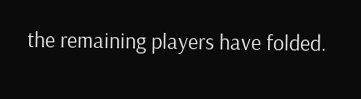the remaining players have folded.